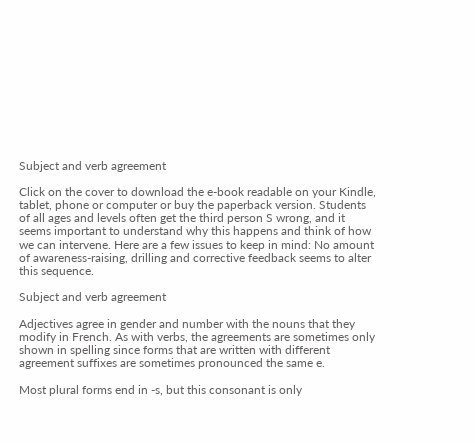Subject and verb agreement

Click on the cover to download the e-book readable on your Kindle, tablet, phone or computer or buy the paperback version. Students of all ages and levels often get the third person S wrong, and it seems important to understand why this happens and think of how we can intervene. Here are a few issues to keep in mind: No amount of awareness-raising, drilling and corrective feedback seems to alter this sequence.

Subject and verb agreement

Adjectives agree in gender and number with the nouns that they modify in French. As with verbs, the agreements are sometimes only shown in spelling since forms that are written with different agreement suffixes are sometimes pronounced the same e.

Most plural forms end in -s, but this consonant is only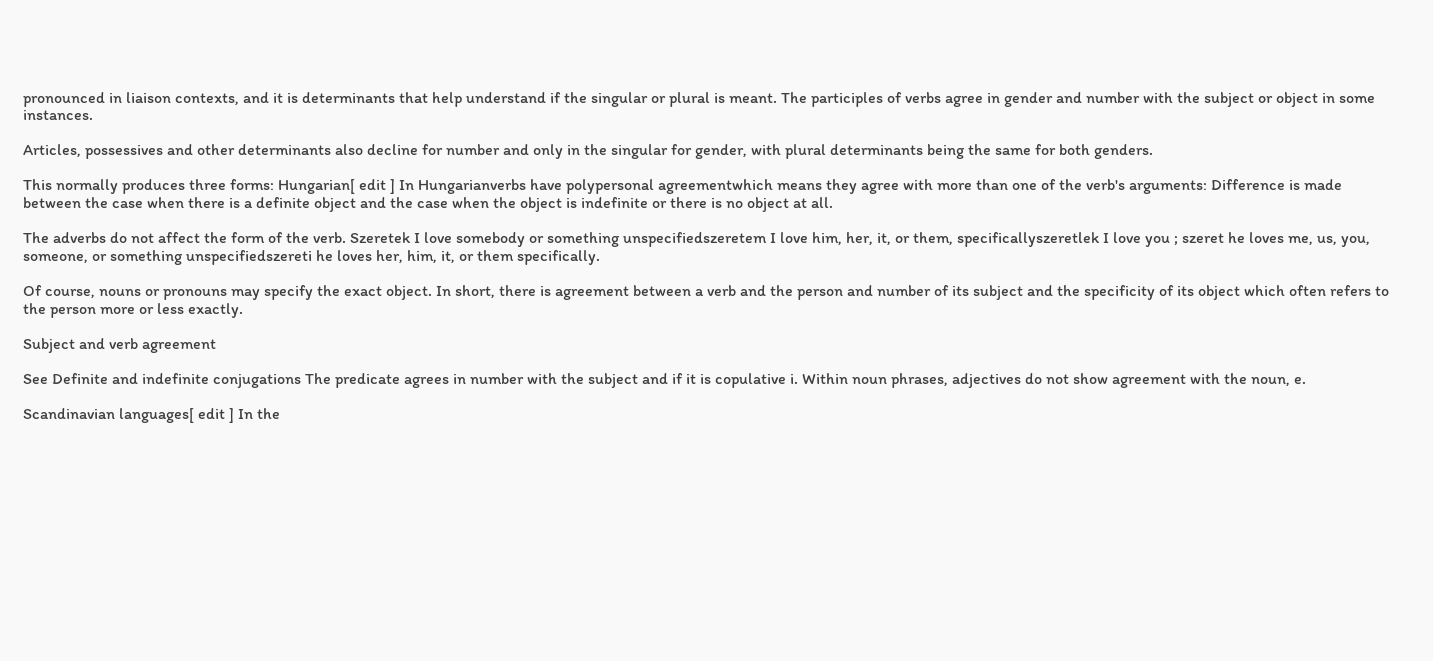pronounced in liaison contexts, and it is determinants that help understand if the singular or plural is meant. The participles of verbs agree in gender and number with the subject or object in some instances.

Articles, possessives and other determinants also decline for number and only in the singular for gender, with plural determinants being the same for both genders.

This normally produces three forms: Hungarian[ edit ] In Hungarianverbs have polypersonal agreementwhich means they agree with more than one of the verb's arguments: Difference is made between the case when there is a definite object and the case when the object is indefinite or there is no object at all.

The adverbs do not affect the form of the verb. Szeretek I love somebody or something unspecifiedszeretem I love him, her, it, or them, specificallyszeretlek I love you ; szeret he loves me, us, you, someone, or something unspecifiedszereti he loves her, him, it, or them specifically.

Of course, nouns or pronouns may specify the exact object. In short, there is agreement between a verb and the person and number of its subject and the specificity of its object which often refers to the person more or less exactly.

Subject and verb agreement

See Definite and indefinite conjugations The predicate agrees in number with the subject and if it is copulative i. Within noun phrases, adjectives do not show agreement with the noun, e.

Scandinavian languages[ edit ] In the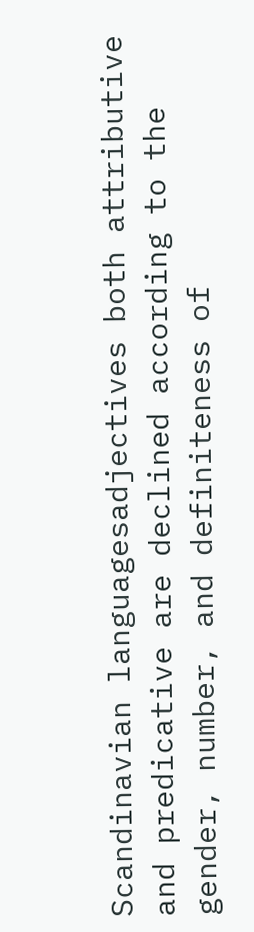Scandinavian languagesadjectives both attributive and predicative are declined according to the gender, number, and definiteness of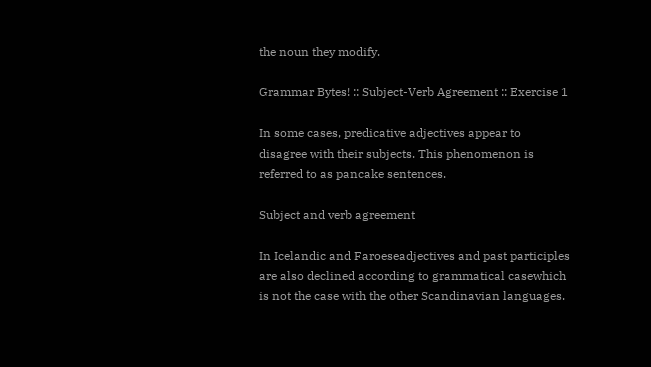the noun they modify.

Grammar Bytes! :: Subject-Verb Agreement :: Exercise 1

In some cases, predicative adjectives appear to disagree with their subjects. This phenomenon is referred to as pancake sentences.

Subject and verb agreement

In Icelandic and Faroeseadjectives and past participles are also declined according to grammatical casewhich is not the case with the other Scandinavian languages.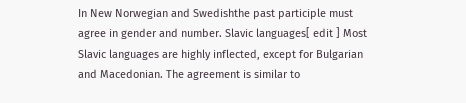In New Norwegian and Swedishthe past participle must agree in gender and number. Slavic languages[ edit ] Most Slavic languages are highly inflected, except for Bulgarian and Macedonian. The agreement is similar to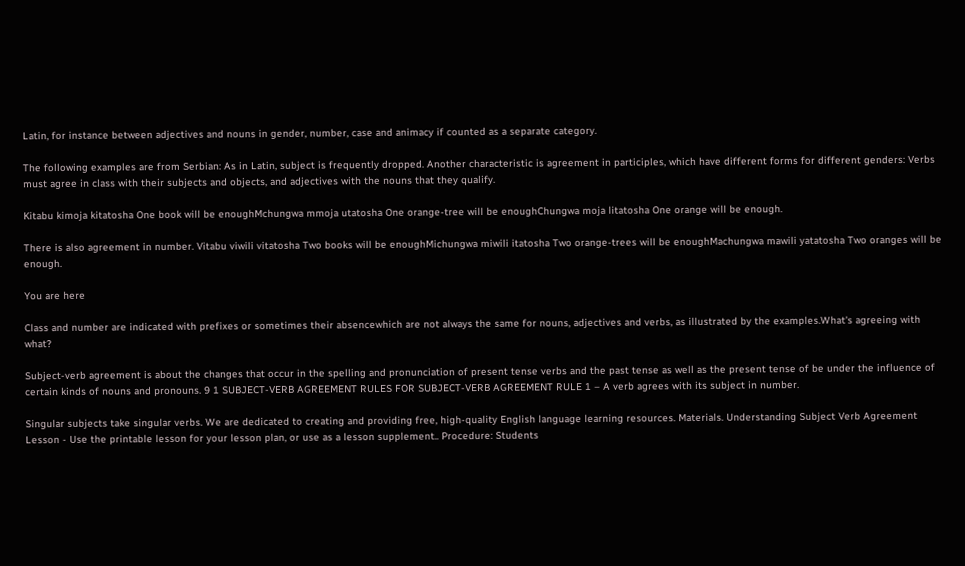Latin, for instance between adjectives and nouns in gender, number, case and animacy if counted as a separate category.

The following examples are from Serbian: As in Latin, subject is frequently dropped. Another characteristic is agreement in participles, which have different forms for different genders: Verbs must agree in class with their subjects and objects, and adjectives with the nouns that they qualify.

Kitabu kimoja kitatosha One book will be enoughMchungwa mmoja utatosha One orange-tree will be enoughChungwa moja litatosha One orange will be enough.

There is also agreement in number. Vitabu viwili vitatosha Two books will be enoughMichungwa miwili itatosha Two orange-trees will be enoughMachungwa mawili yatatosha Two oranges will be enough.

You are here

Class and number are indicated with prefixes or sometimes their absencewhich are not always the same for nouns, adjectives and verbs, as illustrated by the examples.What's agreeing with what?

Subject-verb agreement is about the changes that occur in the spelling and pronunciation of present tense verbs and the past tense as well as the present tense of be under the influence of certain kinds of nouns and pronouns. 9 1 SUBJECT-VERB AGREEMENT RULES FOR SUBJECT-VERB AGREEMENT RULE 1 – A verb agrees with its subject in number.

Singular subjects take singular verbs. We are dedicated to creating and providing free, high-quality English language learning resources. Materials. Understanding Subject Verb Agreement Lesson - Use the printable lesson for your lesson plan, or use as a lesson supplement.. Procedure: Students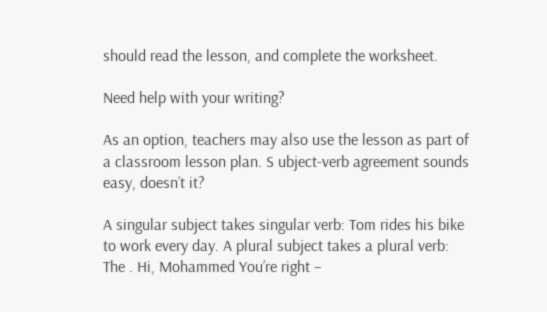should read the lesson, and complete the worksheet.

Need help with your writing?

As an option, teachers may also use the lesson as part of a classroom lesson plan. S ubject-verb agreement sounds easy, doesn’t it?

A singular subject takes singular verb: Tom rides his bike to work every day. A plural subject takes a plural verb: The . Hi, Mohammed You’re right –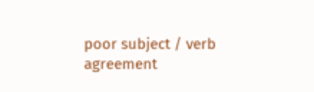poor subject / verb agreement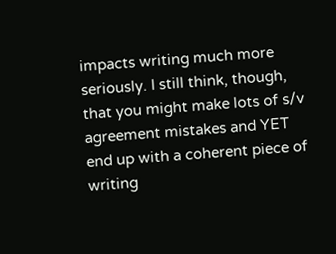impacts writing much more seriously. I still think, though, that you might make lots of s/v agreement mistakes and YET end up with a coherent piece of writing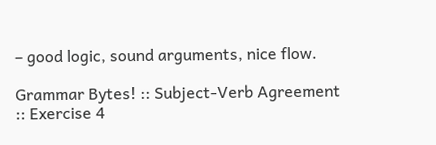– good logic, sound arguments, nice flow.

Grammar Bytes! :: Subject-Verb Agreement :: Exercise 4